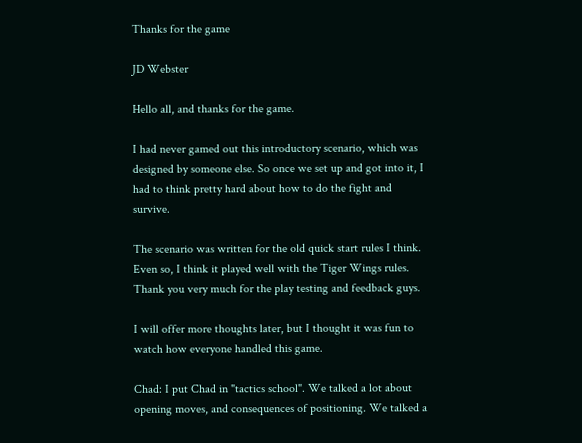Thanks for the game

JD Webster

Hello all, and thanks for the game.

I had never gamed out this introductory scenario, which was designed by someone else. So once we set up and got into it, I had to think pretty hard about how to do the fight and survive.

The scenario was written for the old quick start rules I think. Even so, I think it played well with the Tiger Wings rules. Thank you very much for the play testing and feedback guys.

I will offer more thoughts later, but I thought it was fun to watch how everyone handled this game.

Chad: I put Chad in "tactics school". We talked a lot about opening moves, and consequences of positioning. We talked a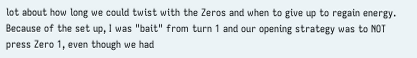lot about how long we could twist with the Zeros and when to give up to regain energy. Because of the set up, I was "bait" from turn 1 and our opening strategy was to NOT press Zero 1, even though we had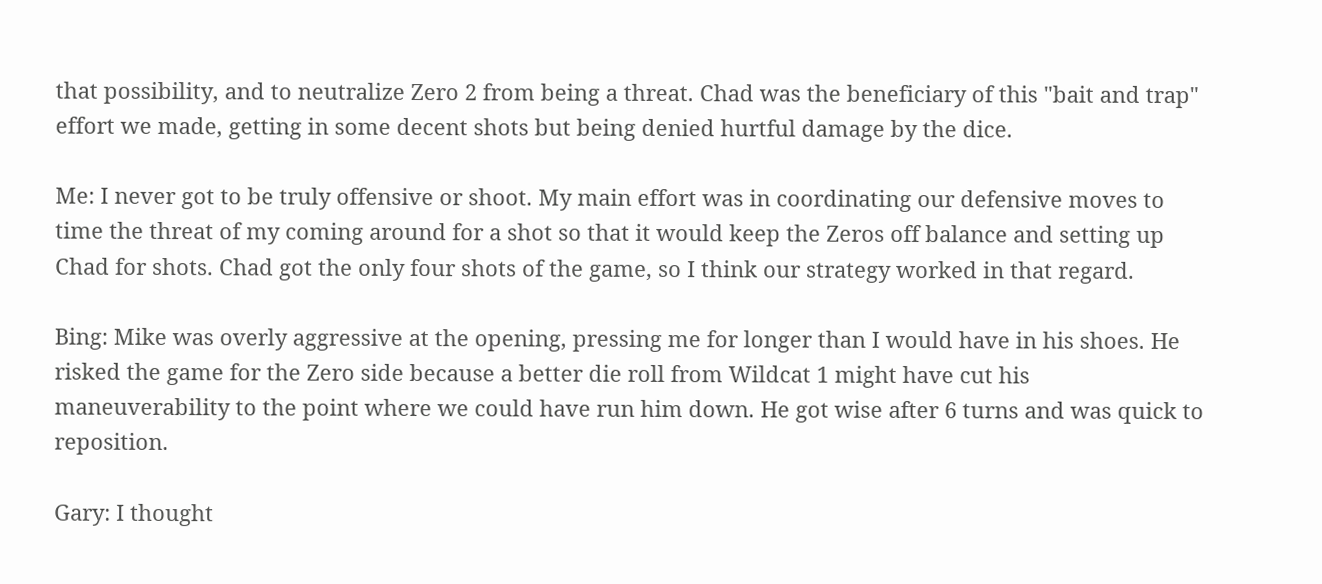that possibility, and to neutralize Zero 2 from being a threat. Chad was the beneficiary of this "bait and trap" effort we made, getting in some decent shots but being denied hurtful damage by the dice.

Me: I never got to be truly offensive or shoot. My main effort was in coordinating our defensive moves to time the threat of my coming around for a shot so that it would keep the Zeros off balance and setting up Chad for shots. Chad got the only four shots of the game, so I think our strategy worked in that regard.

Bing: Mike was overly aggressive at the opening, pressing me for longer than I would have in his shoes. He risked the game for the Zero side because a better die roll from Wildcat 1 might have cut his maneuverability to the point where we could have run him down. He got wise after 6 turns and was quick to reposition.

Gary: I thought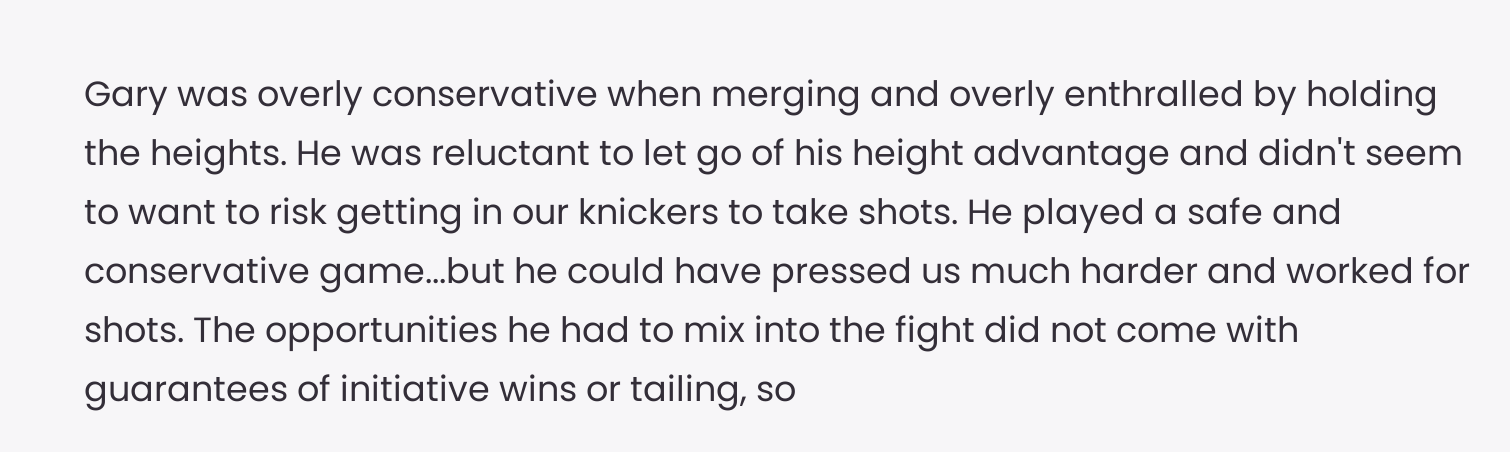Gary was overly conservative when merging and overly enthralled by holding the heights. He was reluctant to let go of his height advantage and didn't seem to want to risk getting in our knickers to take shots. He played a safe and conservative game...but he could have pressed us much harder and worked for shots. The opportunities he had to mix into the fight did not come with guarantees of initiative wins or tailing, so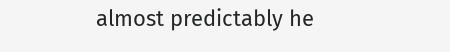almost predictably he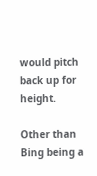would pitch back up for height.

Other than Bing being a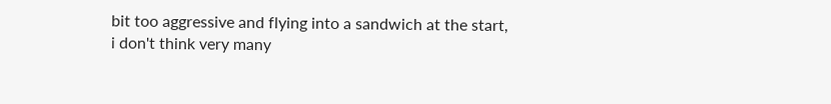bit too aggressive and flying into a sandwich at the start, i don't think very many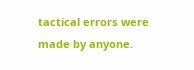tactical errors were made by anyone.